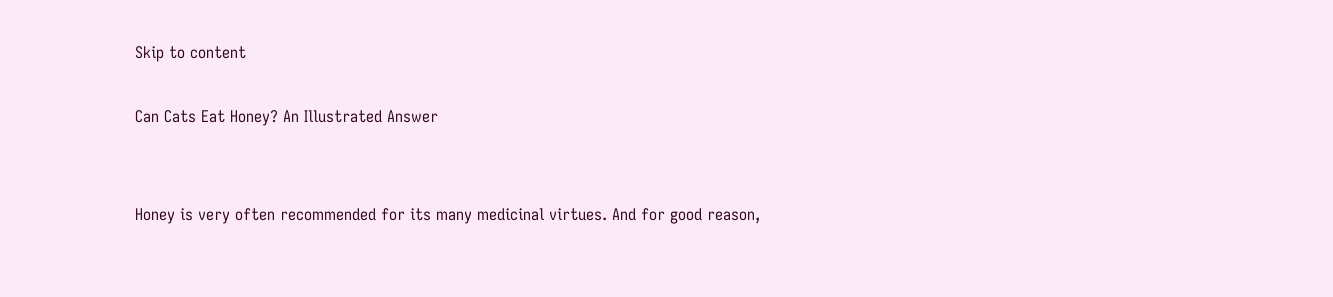Skip to content

Can Cats Eat Honey? An Illustrated Answer


Honey is very often recommended for its many medicinal virtues. And for good reason,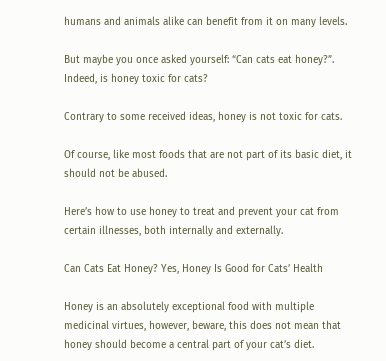humans and animals alike can benefit from it on many levels.

But maybe you once asked yourself: “Can cats eat honey?”. Indeed, is honey toxic for cats?

Contrary to some received ideas, honey is not toxic for cats.

Of course, like most foods that are not part of its basic diet, it should not be abused.

Here’s how to use honey to treat and prevent your cat from certain illnesses, both internally and externally.

Can Cats Eat Honey? Yes, Honey Is Good for Cats’ Health

Honey is an absolutely exceptional food with multiple medicinal virtues, however, beware, this does not mean that honey should become a central part of your cat’s diet.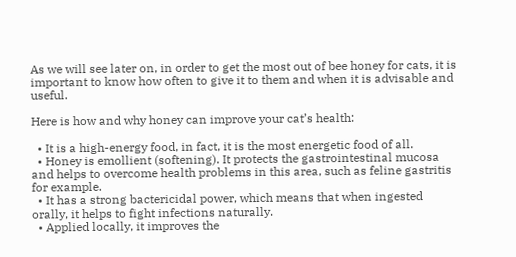As we will see later on, in order to get the most out of bee honey for cats, it is important to know how often to give it to them and when it is advisable and useful.

Here is how and why honey can improve your cat’s health:

  • It is a high-energy food, in fact, it is the most energetic food of all.
  • Honey is emollient (softening). It protects the gastrointestinal mucosa and helps to overcome health problems in this area, such as feline gastritis for example.
  • It has a strong bactericidal power, which means that when ingested orally, it helps to fight infections naturally.
  • Applied locally, it improves the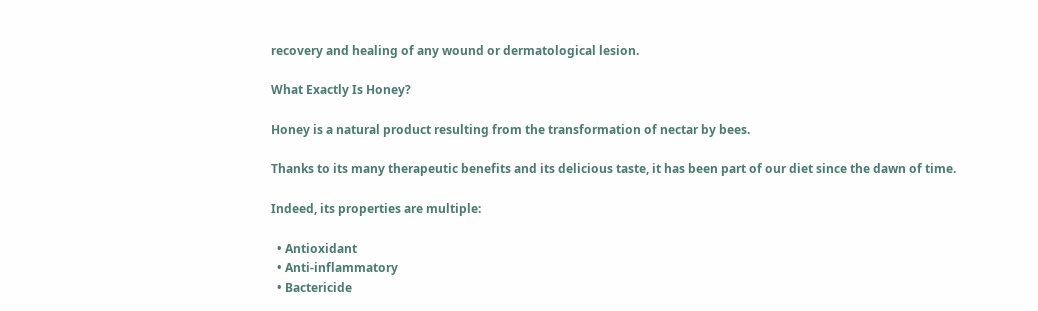recovery and healing of any wound or dermatological lesion.

What Exactly Is Honey?

Honey is a natural product resulting from the transformation of nectar by bees.

Thanks to its many therapeutic benefits and its delicious taste, it has been part of our diet since the dawn of time.

Indeed, its properties are multiple:

  • Antioxidant
  • Anti-inflammatory
  • Bactericide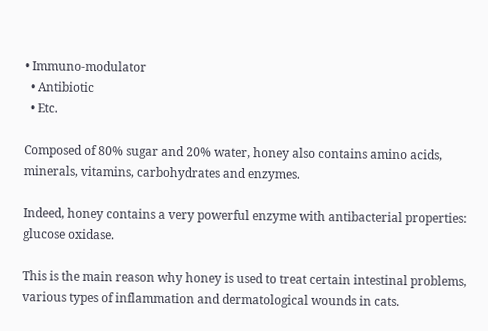• Immuno-modulator
  • Antibiotic
  • Etc.

Composed of 80% sugar and 20% water, honey also contains amino acids, minerals, vitamins, carbohydrates and enzymes.

Indeed, honey contains a very powerful enzyme with antibacterial properties: glucose oxidase.

This is the main reason why honey is used to treat certain intestinal problems, various types of inflammation and dermatological wounds in cats.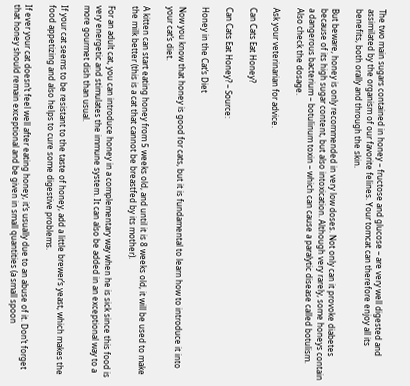The two main sugars contained in honey – fructose and glucose – are very well digested and assimilated by the organism of our favorite felines. Your tomcat can therefore enjoy all its benefits, both orally and through the skin.

But beware, honey is only recommended in very low doses. Not only can it provoke diabetes because of its high sugar content, but also intoxication. Although very rarely, some honeys contain a dangerous bacterium – botulinum toxin – which can cause a paralytic disease called botulism. Also check the dosage.

Ask your veterinarian for advice.

Can Cats Eat Honey?

Can Cats Eat Honey? – Source:

Honey in the Cat’s Diet

Now you know that honey is good for cats, but it is fundamental to learn how to introduce it into your cat’s diet.

A kitten can start eating honey from 5 weeks old, and until it is 8 weeks old, it will be used to make the milk better (this is a cat that cannot be breastfed by its mother).

For an adult cat, you can introduce honey in a complementary way when he is sick since this food is very energetic and stimulates the immune system. It can also be added in an exceptional way to a more gourmet dish than usual.

If your cat seems to be resistant to the taste of honey, add a little brewer’s yeast, which makes the food appetizing and also helps to cure some digestive problems.

If ever your cat doesn’t feel well after eating honey, it’s usually due to an abuse of it. Don’t forget that honey should remain exceptional and be given in small quantities (a small spoon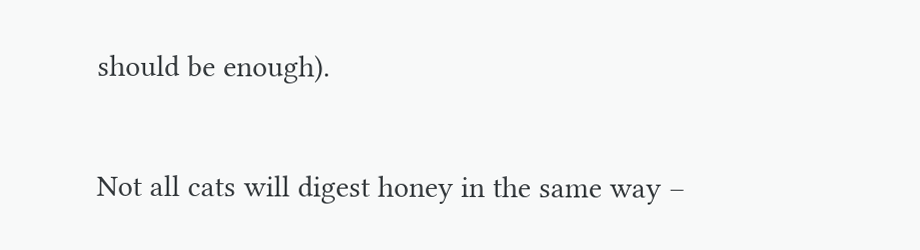should be enough).

Not all cats will digest honey in the same way –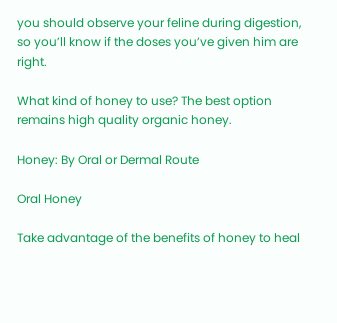you should observe your feline during digestion, so you’ll know if the doses you’ve given him are right.

What kind of honey to use? The best option remains high quality organic honey.

Honey: By Oral or Dermal Route

Oral Honey

Take advantage of the benefits of honey to heal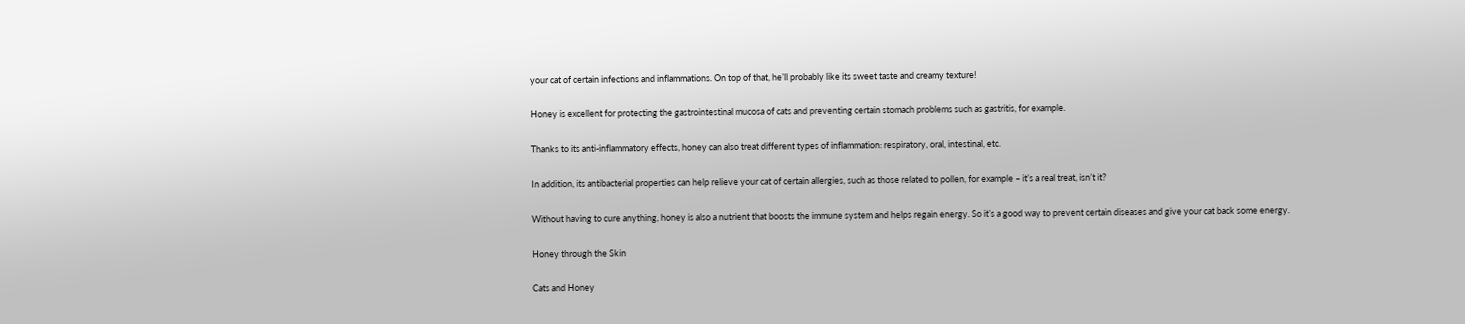your cat of certain infections and inflammations. On top of that, he’ll probably like its sweet taste and creamy texture!

Honey is excellent for protecting the gastrointestinal mucosa of cats and preventing certain stomach problems such as gastritis, for example.

Thanks to its anti-inflammatory effects, honey can also treat different types of inflammation: respiratory, oral, intestinal, etc.

In addition, its antibacterial properties can help relieve your cat of certain allergies, such as those related to pollen, for example – it’s a real treat, isn’t it?

Without having to cure anything, honey is also a nutrient that boosts the immune system and helps regain energy. So it’s a good way to prevent certain diseases and give your cat back some energy.

Honey through the Skin

Cats and Honey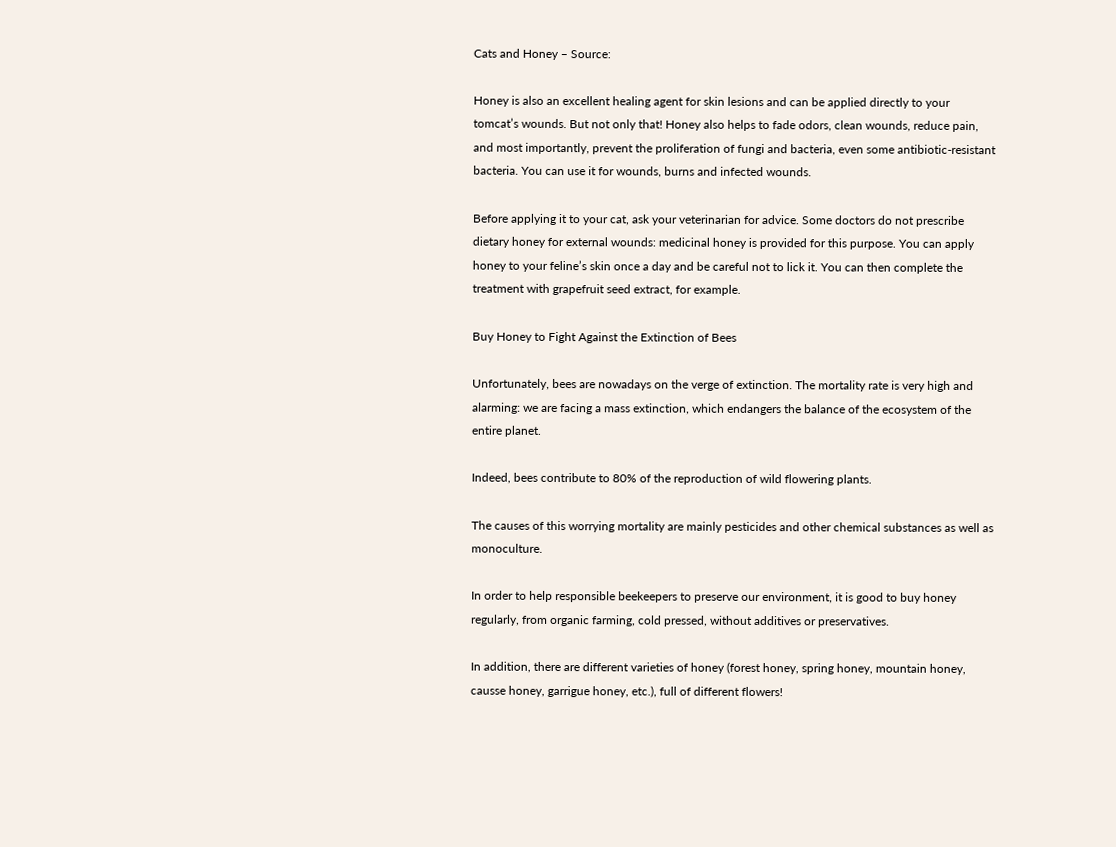Cats and Honey – Source:

Honey is also an excellent healing agent for skin lesions and can be applied directly to your tomcat’s wounds. But not only that! Honey also helps to fade odors, clean wounds, reduce pain, and most importantly, prevent the proliferation of fungi and bacteria, even some antibiotic-resistant bacteria. You can use it for wounds, burns and infected wounds.

Before applying it to your cat, ask your veterinarian for advice. Some doctors do not prescribe dietary honey for external wounds: medicinal honey is provided for this purpose. You can apply honey to your feline’s skin once a day and be careful not to lick it. You can then complete the treatment with grapefruit seed extract, for example.

Buy Honey to Fight Against the Extinction of Bees

Unfortunately, bees are nowadays on the verge of extinction. The mortality rate is very high and alarming: we are facing a mass extinction, which endangers the balance of the ecosystem of the entire planet.

Indeed, bees contribute to 80% of the reproduction of wild flowering plants.

The causes of this worrying mortality are mainly pesticides and other chemical substances as well as monoculture.

In order to help responsible beekeepers to preserve our environment, it is good to buy honey regularly, from organic farming, cold pressed, without additives or preservatives.

In addition, there are different varieties of honey (forest honey, spring honey, mountain honey, causse honey, garrigue honey, etc.), full of different flowers!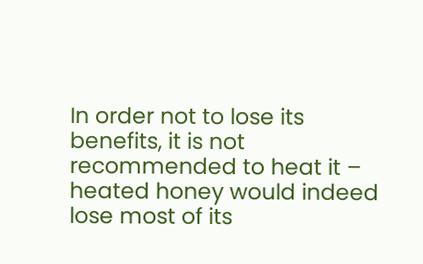In order not to lose its benefits, it is not recommended to heat it – heated honey would indeed lose most of its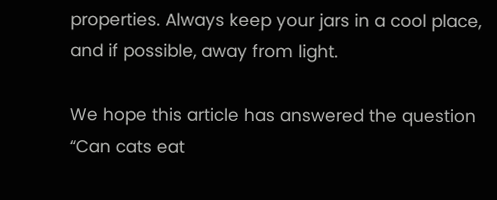properties. Always keep your jars in a cool place, and if possible, away from light.

We hope this article has answered the question “Can cats eat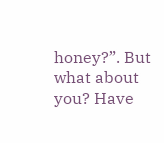honey?”. But what about you? Have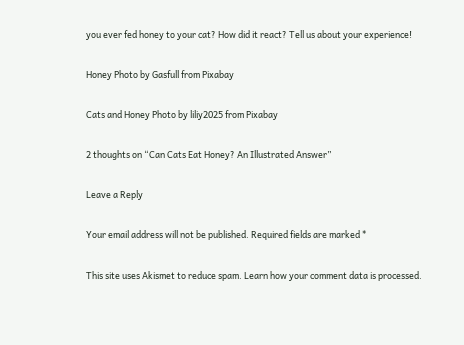you ever fed honey to your cat? How did it react? Tell us about your experience!

Honey Photo by Gasfull from Pixabay

Cats and Honey Photo by liliy2025 from Pixabay

2 thoughts on “Can Cats Eat Honey? An Illustrated Answer”

Leave a Reply

Your email address will not be published. Required fields are marked *

This site uses Akismet to reduce spam. Learn how your comment data is processed.